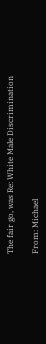The fair go, was Re: White Male Discrimination

From: Michael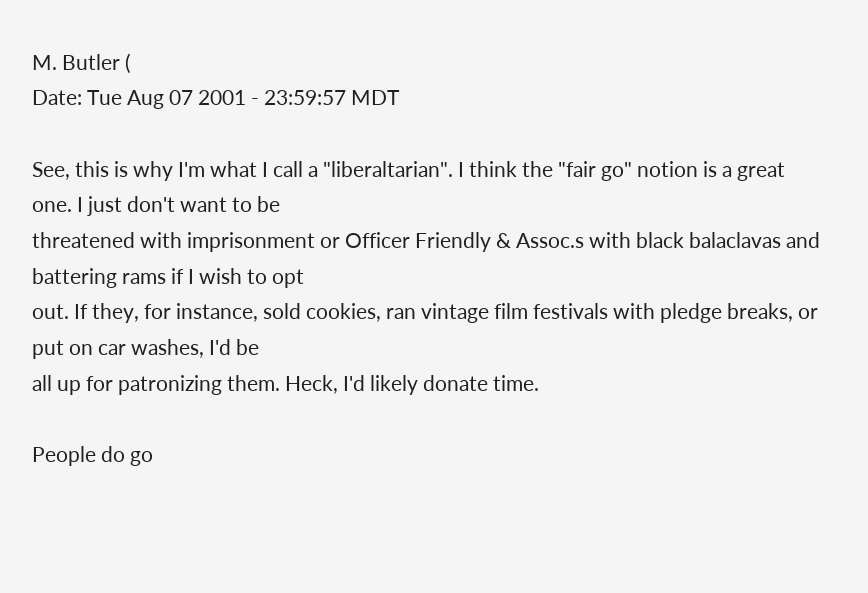M. Butler (
Date: Tue Aug 07 2001 - 23:59:57 MDT

See, this is why I'm what I call a "liberaltarian". I think the "fair go" notion is a great one. I just don't want to be
threatened with imprisonment or Officer Friendly & Assoc.s with black balaclavas and battering rams if I wish to opt
out. If they, for instance, sold cookies, ran vintage film festivals with pledge breaks, or put on car washes, I'd be
all up for patronizing them. Heck, I'd likely donate time.

People do go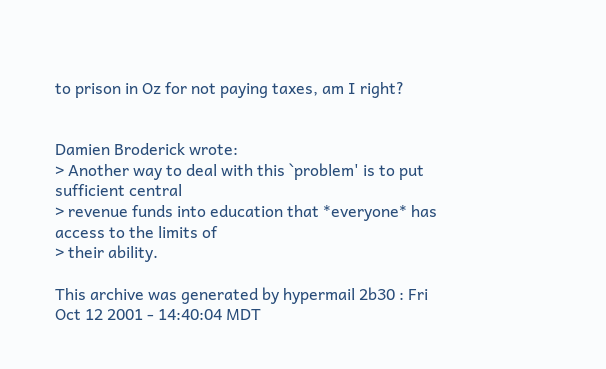to prison in Oz for not paying taxes, am I right?


Damien Broderick wrote:
> Another way to deal with this `problem' is to put sufficient central
> revenue funds into education that *everyone* has access to the limits of
> their ability.

This archive was generated by hypermail 2b30 : Fri Oct 12 2001 - 14:40:04 MDT